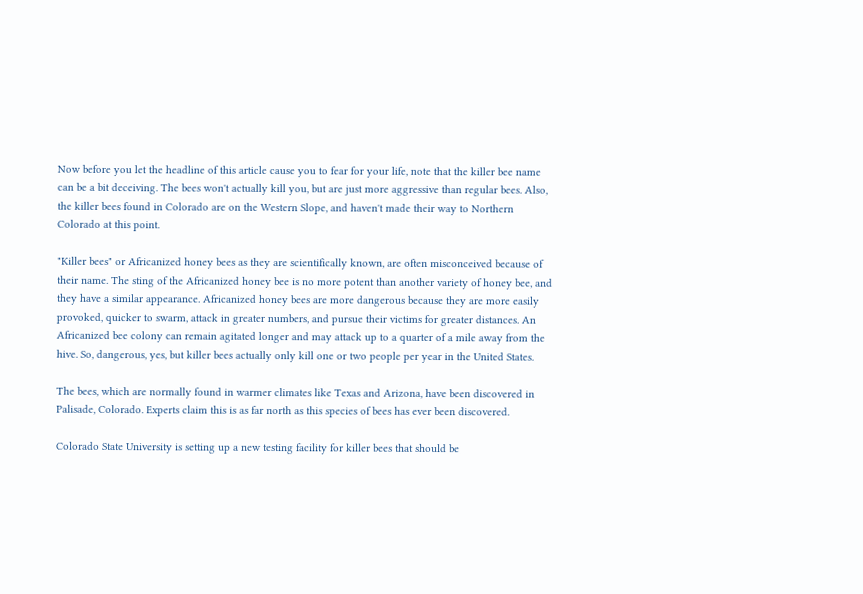Now before you let the headline of this article cause you to fear for your life, note that the killer bee name can be a bit deceiving. The bees won't actually kill you, but are just more aggressive than regular bees. Also, the killer bees found in Colorado are on the Western Slope, and haven't made their way to Northern Colorado at this point.

"Killer bees" or Africanized honey bees as they are scientifically known, are often misconceived because of their name. The sting of the Africanized honey bee is no more potent than another variety of honey bee, and they have a similar appearance. Africanized honey bees are more dangerous because they are more easily provoked, quicker to swarm, attack in greater numbers, and pursue their victims for greater distances. An Africanized bee colony can remain agitated longer and may attack up to a quarter of a mile away from the hive. So, dangerous, yes, but killer bees actually only kill one or two people per year in the United States.

The bees, which are normally found in warmer climates like Texas and Arizona, have been discovered in Palisade, Colorado. Experts claim this is as far north as this species of bees has ever been discovered.

Colorado State University is setting up a new testing facility for killer bees that should be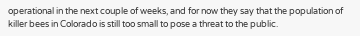operational in the next couple of weeks, and for now they say that the population of killer bees in Colorado is still too small to pose a threat to the public.